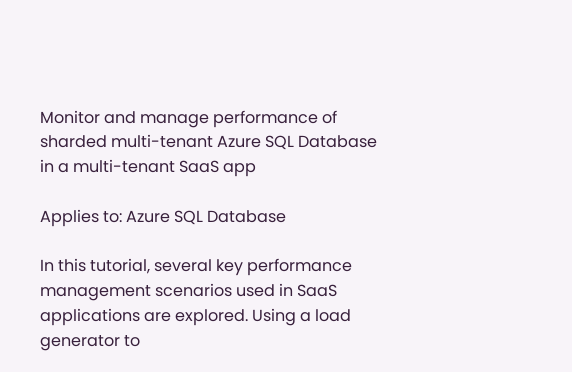Monitor and manage performance of sharded multi-tenant Azure SQL Database in a multi-tenant SaaS app

Applies to: Azure SQL Database

In this tutorial, several key performance management scenarios used in SaaS applications are explored. Using a load generator to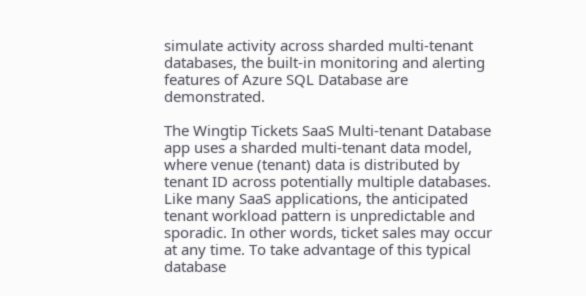simulate activity across sharded multi-tenant databases, the built-in monitoring and alerting features of Azure SQL Database are demonstrated.

The Wingtip Tickets SaaS Multi-tenant Database app uses a sharded multi-tenant data model, where venue (tenant) data is distributed by tenant ID across potentially multiple databases. Like many SaaS applications, the anticipated tenant workload pattern is unpredictable and sporadic. In other words, ticket sales may occur at any time. To take advantage of this typical database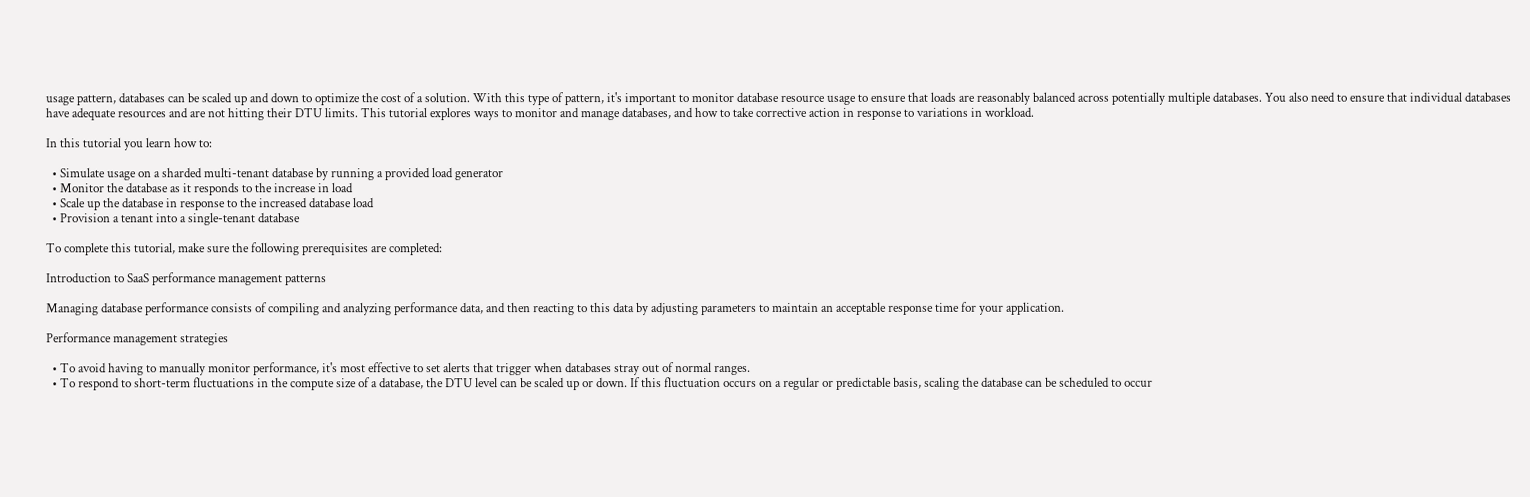usage pattern, databases can be scaled up and down to optimize the cost of a solution. With this type of pattern, it's important to monitor database resource usage to ensure that loads are reasonably balanced across potentially multiple databases. You also need to ensure that individual databases have adequate resources and are not hitting their DTU limits. This tutorial explores ways to monitor and manage databases, and how to take corrective action in response to variations in workload.

In this tutorial you learn how to:

  • Simulate usage on a sharded multi-tenant database by running a provided load generator
  • Monitor the database as it responds to the increase in load
  • Scale up the database in response to the increased database load
  • Provision a tenant into a single-tenant database

To complete this tutorial, make sure the following prerequisites are completed:

Introduction to SaaS performance management patterns

Managing database performance consists of compiling and analyzing performance data, and then reacting to this data by adjusting parameters to maintain an acceptable response time for your application.

Performance management strategies

  • To avoid having to manually monitor performance, it's most effective to set alerts that trigger when databases stray out of normal ranges.
  • To respond to short-term fluctuations in the compute size of a database, the DTU level can be scaled up or down. If this fluctuation occurs on a regular or predictable basis, scaling the database can be scheduled to occur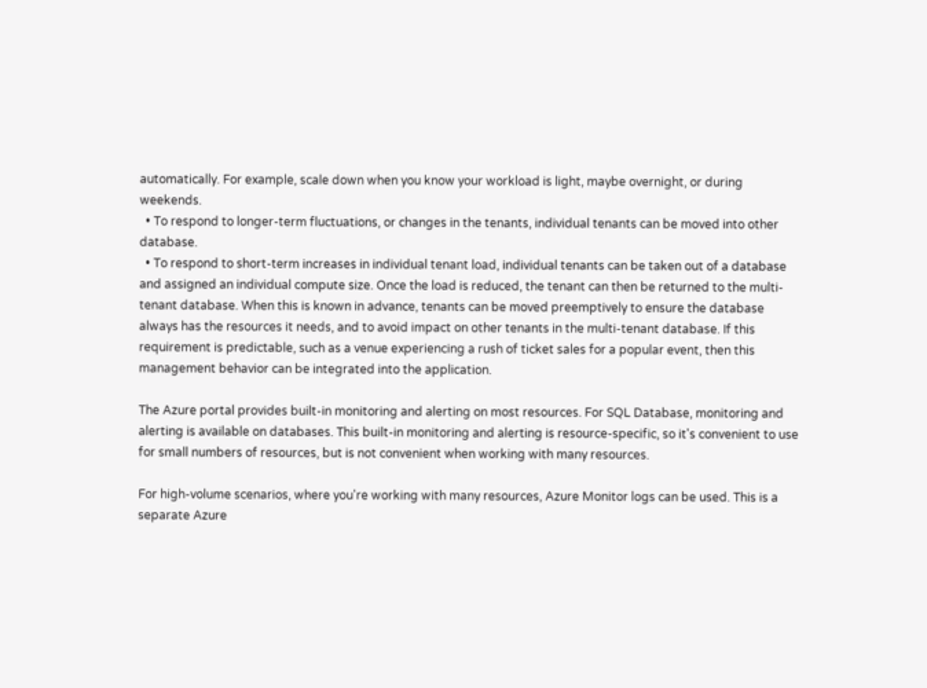automatically. For example, scale down when you know your workload is light, maybe overnight, or during weekends.
  • To respond to longer-term fluctuations, or changes in the tenants, individual tenants can be moved into other database.
  • To respond to short-term increases in individual tenant load, individual tenants can be taken out of a database and assigned an individual compute size. Once the load is reduced, the tenant can then be returned to the multi-tenant database. When this is known in advance, tenants can be moved preemptively to ensure the database always has the resources it needs, and to avoid impact on other tenants in the multi-tenant database. If this requirement is predictable, such as a venue experiencing a rush of ticket sales for a popular event, then this management behavior can be integrated into the application.

The Azure portal provides built-in monitoring and alerting on most resources. For SQL Database, monitoring and alerting is available on databases. This built-in monitoring and alerting is resource-specific, so it's convenient to use for small numbers of resources, but is not convenient when working with many resources.

For high-volume scenarios, where you're working with many resources, Azure Monitor logs can be used. This is a separate Azure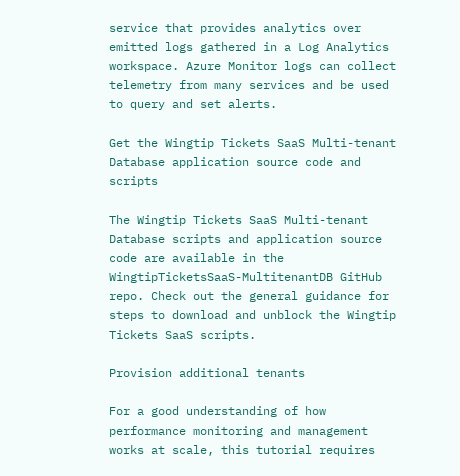service that provides analytics over emitted logs gathered in a Log Analytics workspace. Azure Monitor logs can collect telemetry from many services and be used to query and set alerts.

Get the Wingtip Tickets SaaS Multi-tenant Database application source code and scripts

The Wingtip Tickets SaaS Multi-tenant Database scripts and application source code are available in the WingtipTicketsSaaS-MultitenantDB GitHub repo. Check out the general guidance for steps to download and unblock the Wingtip Tickets SaaS scripts.

Provision additional tenants

For a good understanding of how performance monitoring and management works at scale, this tutorial requires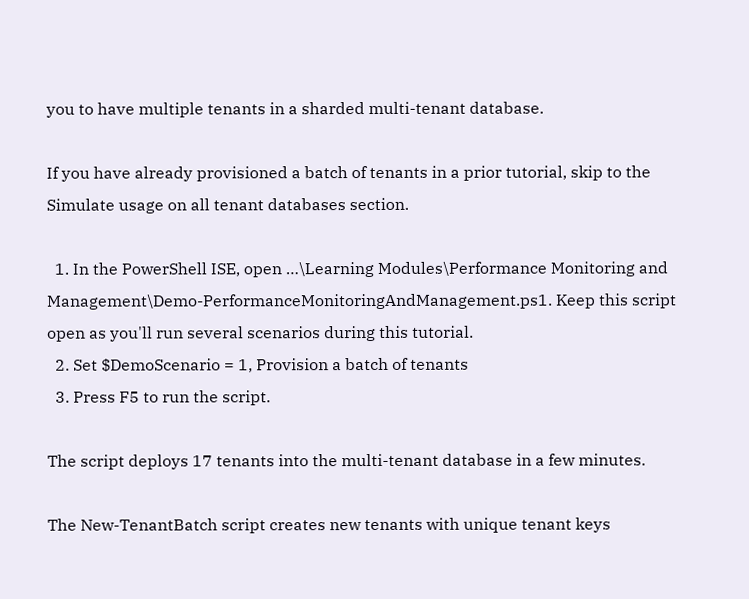you to have multiple tenants in a sharded multi-tenant database.

If you have already provisioned a batch of tenants in a prior tutorial, skip to the Simulate usage on all tenant databases section.

  1. In the PowerShell ISE, open …\Learning Modules\Performance Monitoring and Management\Demo-PerformanceMonitoringAndManagement.ps1. Keep this script open as you'll run several scenarios during this tutorial.
  2. Set $DemoScenario = 1, Provision a batch of tenants
  3. Press F5 to run the script.

The script deploys 17 tenants into the multi-tenant database in a few minutes.

The New-TenantBatch script creates new tenants with unique tenant keys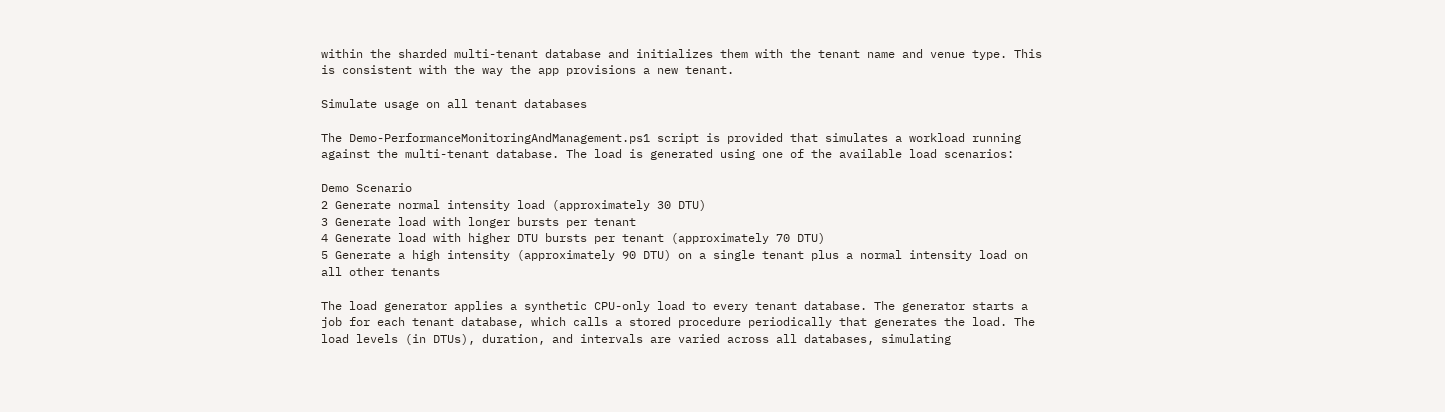within the sharded multi-tenant database and initializes them with the tenant name and venue type. This is consistent with the way the app provisions a new tenant.

Simulate usage on all tenant databases

The Demo-PerformanceMonitoringAndManagement.ps1 script is provided that simulates a workload running against the multi-tenant database. The load is generated using one of the available load scenarios:

Demo Scenario
2 Generate normal intensity load (approximately 30 DTU)
3 Generate load with longer bursts per tenant
4 Generate load with higher DTU bursts per tenant (approximately 70 DTU)
5 Generate a high intensity (approximately 90 DTU) on a single tenant plus a normal intensity load on all other tenants

The load generator applies a synthetic CPU-only load to every tenant database. The generator starts a job for each tenant database, which calls a stored procedure periodically that generates the load. The load levels (in DTUs), duration, and intervals are varied across all databases, simulating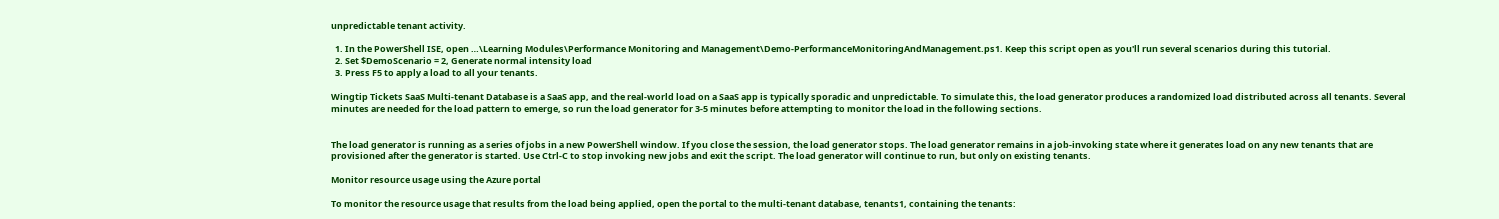unpredictable tenant activity.

  1. In the PowerShell ISE, open …\Learning Modules\Performance Monitoring and Management\Demo-PerformanceMonitoringAndManagement.ps1. Keep this script open as you'll run several scenarios during this tutorial.
  2. Set $DemoScenario = 2, Generate normal intensity load
  3. Press F5 to apply a load to all your tenants.

Wingtip Tickets SaaS Multi-tenant Database is a SaaS app, and the real-world load on a SaaS app is typically sporadic and unpredictable. To simulate this, the load generator produces a randomized load distributed across all tenants. Several minutes are needed for the load pattern to emerge, so run the load generator for 3-5 minutes before attempting to monitor the load in the following sections.


The load generator is running as a series of jobs in a new PowerShell window. If you close the session, the load generator stops. The load generator remains in a job-invoking state where it generates load on any new tenants that are provisioned after the generator is started. Use Ctrl-C to stop invoking new jobs and exit the script. The load generator will continue to run, but only on existing tenants.

Monitor resource usage using the Azure portal

To monitor the resource usage that results from the load being applied, open the portal to the multi-tenant database, tenants1, containing the tenants: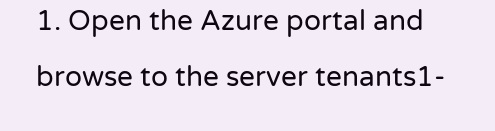1. Open the Azure portal and browse to the server tenants1-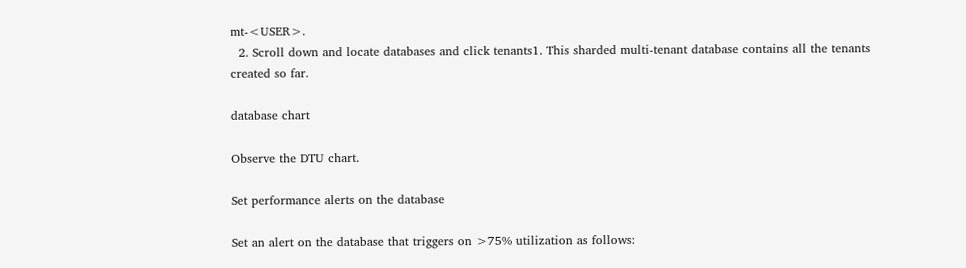mt-<USER>.
  2. Scroll down and locate databases and click tenants1. This sharded multi-tenant database contains all the tenants created so far.

database chart

Observe the DTU chart.

Set performance alerts on the database

Set an alert on the database that triggers on >75% utilization as follows: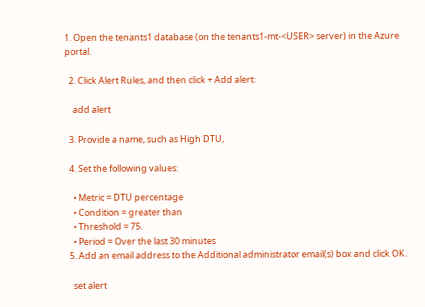1. Open the tenants1 database (on the tenants1-mt-<USER> server) in the Azure portal.

  2. Click Alert Rules, and then click + Add alert:

    add alert

  3. Provide a name, such as High DTU,

  4. Set the following values:

    • Metric = DTU percentage
    • Condition = greater than
    • Threshold = 75.
    • Period = Over the last 30 minutes
  5. Add an email address to the Additional administrator email(s) box and click OK.

    set alert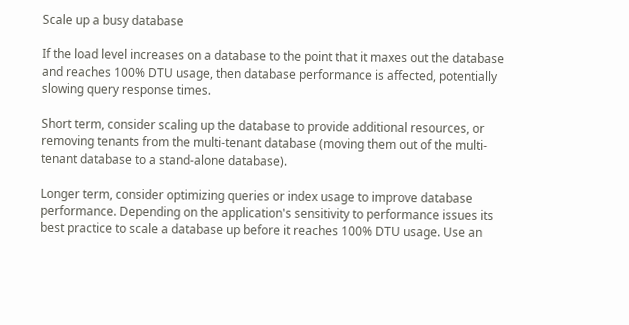Scale up a busy database

If the load level increases on a database to the point that it maxes out the database and reaches 100% DTU usage, then database performance is affected, potentially slowing query response times.

Short term, consider scaling up the database to provide additional resources, or removing tenants from the multi-tenant database (moving them out of the multi-tenant database to a stand-alone database).

Longer term, consider optimizing queries or index usage to improve database performance. Depending on the application's sensitivity to performance issues its best practice to scale a database up before it reaches 100% DTU usage. Use an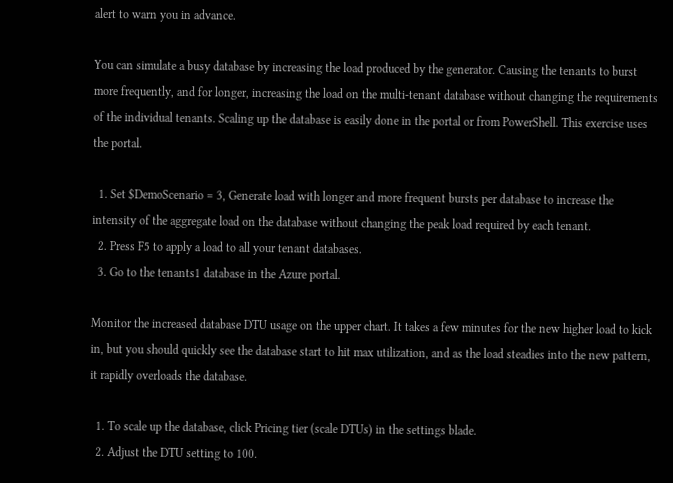alert to warn you in advance.

You can simulate a busy database by increasing the load produced by the generator. Causing the tenants to burst more frequently, and for longer, increasing the load on the multi-tenant database without changing the requirements of the individual tenants. Scaling up the database is easily done in the portal or from PowerShell. This exercise uses the portal.

  1. Set $DemoScenario = 3, Generate load with longer and more frequent bursts per database to increase the intensity of the aggregate load on the database without changing the peak load required by each tenant.
  2. Press F5 to apply a load to all your tenant databases.
  3. Go to the tenants1 database in the Azure portal.

Monitor the increased database DTU usage on the upper chart. It takes a few minutes for the new higher load to kick in, but you should quickly see the database start to hit max utilization, and as the load steadies into the new pattern, it rapidly overloads the database.

  1. To scale up the database, click Pricing tier (scale DTUs) in the settings blade.
  2. Adjust the DTU setting to 100.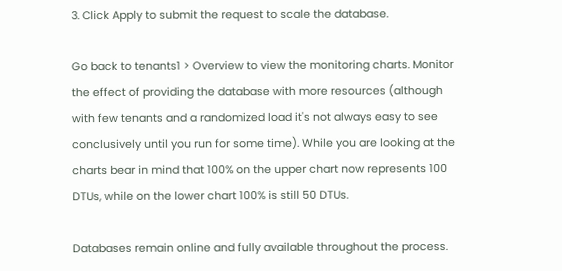3. Click Apply to submit the request to scale the database.

Go back to tenants1 > Overview to view the monitoring charts. Monitor the effect of providing the database with more resources (although with few tenants and a randomized load it's not always easy to see conclusively until you run for some time). While you are looking at the charts bear in mind that 100% on the upper chart now represents 100 DTUs, while on the lower chart 100% is still 50 DTUs.

Databases remain online and fully available throughout the process.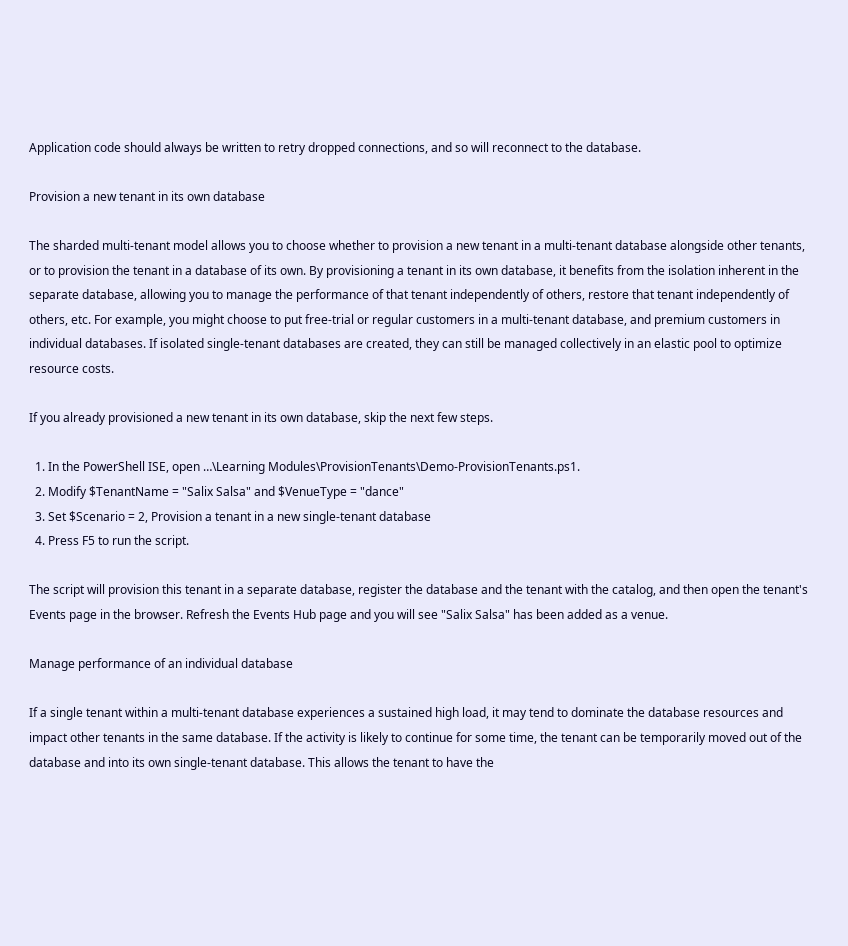Application code should always be written to retry dropped connections, and so will reconnect to the database.

Provision a new tenant in its own database

The sharded multi-tenant model allows you to choose whether to provision a new tenant in a multi-tenant database alongside other tenants, or to provision the tenant in a database of its own. By provisioning a tenant in its own database, it benefits from the isolation inherent in the separate database, allowing you to manage the performance of that tenant independently of others, restore that tenant independently of others, etc. For example, you might choose to put free-trial or regular customers in a multi-tenant database, and premium customers in individual databases. If isolated single-tenant databases are created, they can still be managed collectively in an elastic pool to optimize resource costs.

If you already provisioned a new tenant in its own database, skip the next few steps.

  1. In the PowerShell ISE, open …\Learning Modules\ProvisionTenants\Demo-ProvisionTenants.ps1.
  2. Modify $TenantName = "Salix Salsa" and $VenueType = "dance"
  3. Set $Scenario = 2, Provision a tenant in a new single-tenant database
  4. Press F5 to run the script.

The script will provision this tenant in a separate database, register the database and the tenant with the catalog, and then open the tenant's Events page in the browser. Refresh the Events Hub page and you will see "Salix Salsa" has been added as a venue.

Manage performance of an individual database

If a single tenant within a multi-tenant database experiences a sustained high load, it may tend to dominate the database resources and impact other tenants in the same database. If the activity is likely to continue for some time, the tenant can be temporarily moved out of the database and into its own single-tenant database. This allows the tenant to have the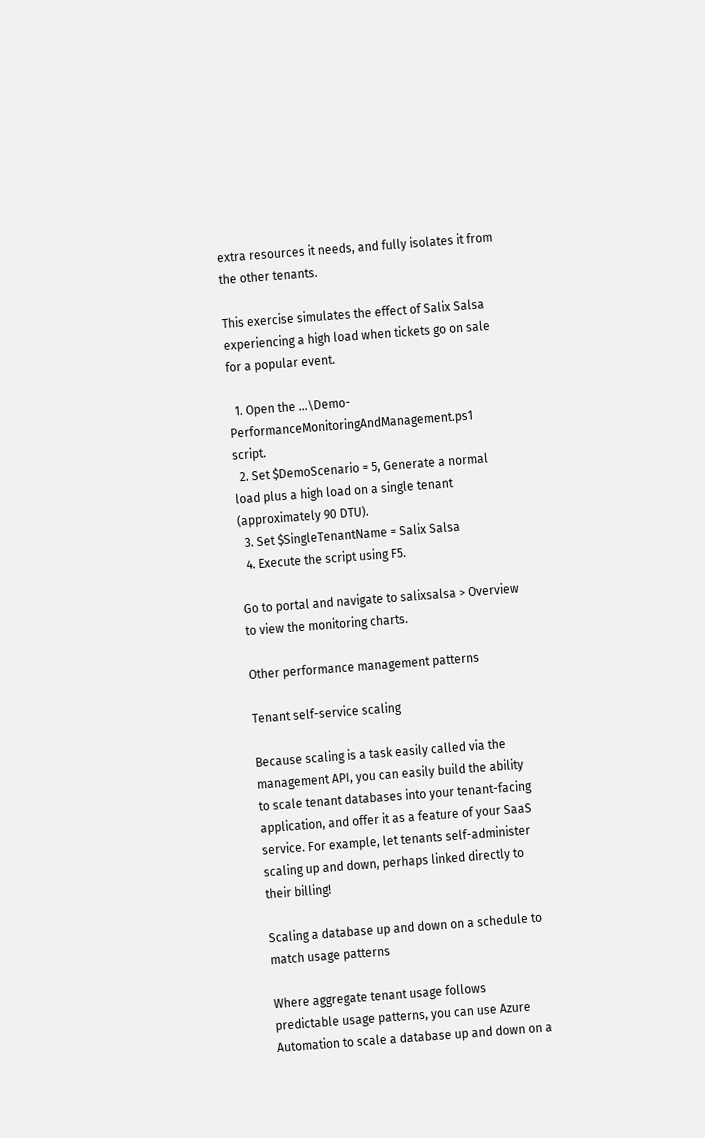extra resources it needs, and fully isolates it from the other tenants.

This exercise simulates the effect of Salix Salsa experiencing a high load when tickets go on sale for a popular event.

  1. Open the …\Demo-PerformanceMonitoringAndManagement.ps1 script.
  2. Set $DemoScenario = 5, Generate a normal load plus a high load on a single tenant (approximately 90 DTU).
  3. Set $SingleTenantName = Salix Salsa
  4. Execute the script using F5.

Go to portal and navigate to salixsalsa > Overview to view the monitoring charts.

Other performance management patterns

Tenant self-service scaling

Because scaling is a task easily called via the management API, you can easily build the ability to scale tenant databases into your tenant-facing application, and offer it as a feature of your SaaS service. For example, let tenants self-administer scaling up and down, perhaps linked directly to their billing!

Scaling a database up and down on a schedule to match usage patterns

Where aggregate tenant usage follows predictable usage patterns, you can use Azure Automation to scale a database up and down on a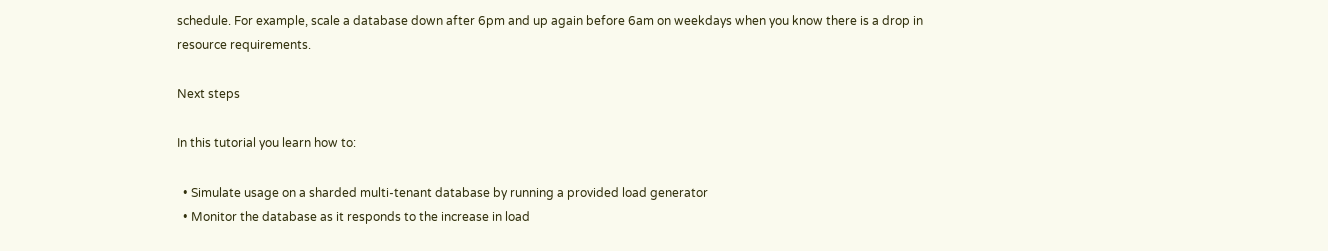schedule. For example, scale a database down after 6pm and up again before 6am on weekdays when you know there is a drop in resource requirements.

Next steps

In this tutorial you learn how to:

  • Simulate usage on a sharded multi-tenant database by running a provided load generator
  • Monitor the database as it responds to the increase in load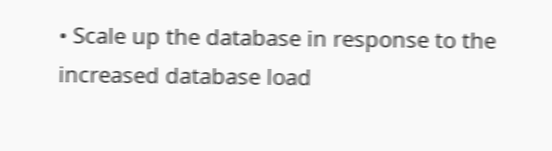• Scale up the database in response to the increased database load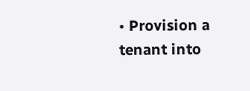• Provision a tenant into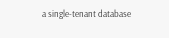a single-tenant database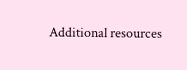Additional resources